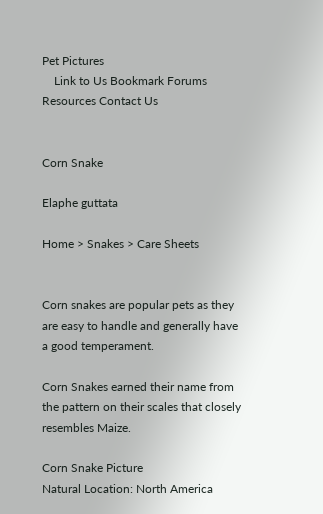Pet Pictures
    Link to Us Bookmark Forums Resources Contact Us


Corn Snake

Elaphe guttata

Home > Snakes > Care Sheets


Corn snakes are popular pets as they are easy to handle and generally have a good temperament.

Corn Snakes earned their name from the pattern on their scales that closely resembles Maize.

Corn Snake Picture
Natural Location: North America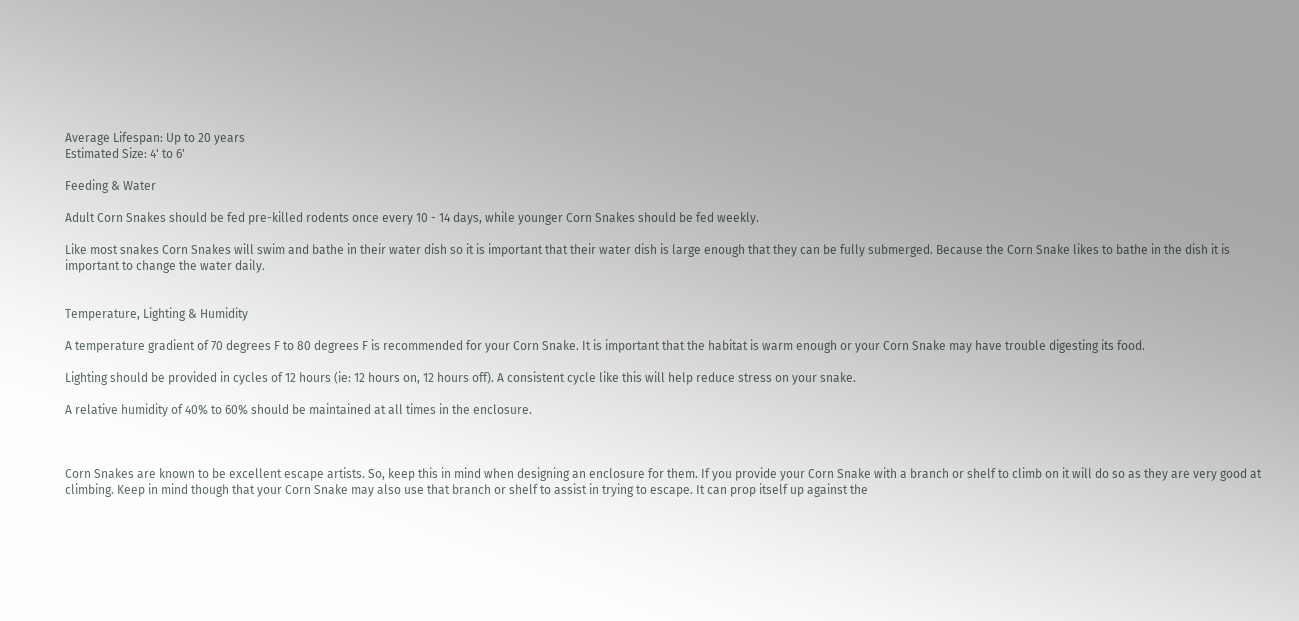Average Lifespan: Up to 20 years
Estimated Size: 4' to 6'

Feeding & Water

Adult Corn Snakes should be fed pre-killed rodents once every 10 - 14 days, while younger Corn Snakes should be fed weekly.

Like most snakes Corn Snakes will swim and bathe in their water dish so it is important that their water dish is large enough that they can be fully submerged. Because the Corn Snake likes to bathe in the dish it is important to change the water daily.


Temperature, Lighting & Humidity

A temperature gradient of 70 degrees F to 80 degrees F is recommended for your Corn Snake. It is important that the habitat is warm enough or your Corn Snake may have trouble digesting its food.

Lighting should be provided in cycles of 12 hours (ie: 12 hours on, 12 hours off). A consistent cycle like this will help reduce stress on your snake.

A relative humidity of 40% to 60% should be maintained at all times in the enclosure.



Corn Snakes are known to be excellent escape artists. So, keep this in mind when designing an enclosure for them. If you provide your Corn Snake with a branch or shelf to climb on it will do so as they are very good at climbing. Keep in mind though that your Corn Snake may also use that branch or shelf to assist in trying to escape. It can prop itself up against the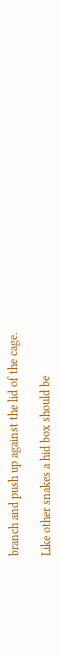branch and push up against the lid of the cage.

Like other snakes a hid box should be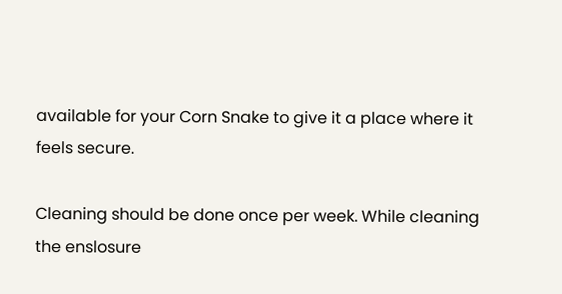available for your Corn Snake to give it a place where it feels secure.

Cleaning should be done once per week. While cleaning the enslosure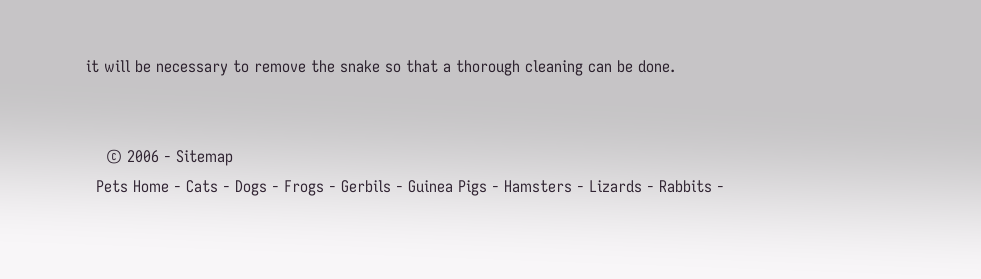it will be necessary to remove the snake so that a thorough cleaning can be done.


    © 2006 - Sitemap
  Pets Home - Cats - Dogs - Frogs - Gerbils - Guinea Pigs - Hamsters - Lizards - Rabbits -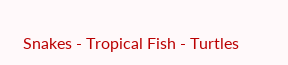Snakes - Tropical Fish - Turtles